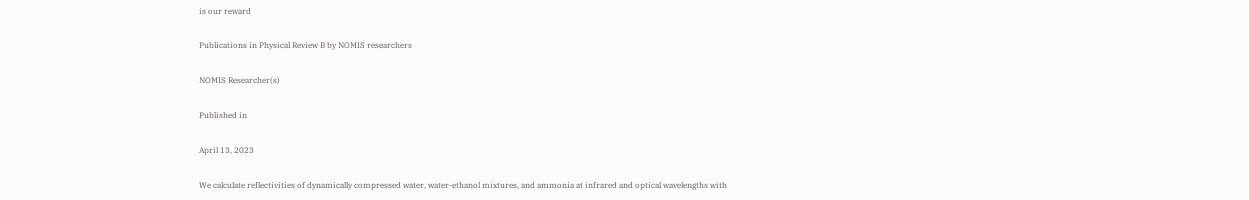is our reward

Publications in Physical Review B by NOMIS researchers

NOMIS Researcher(s)

Published in

April 13, 2023

We calculate reflectivities of dynamically compressed water, water-ethanol mixtures, and ammonia at infrared and optical wavelengths with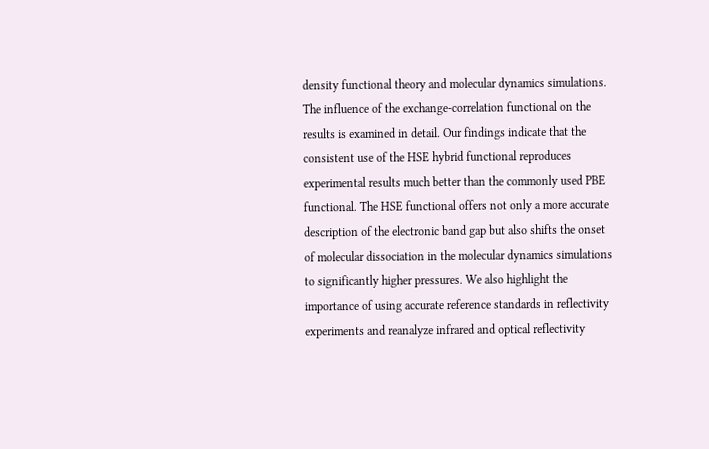density functional theory and molecular dynamics simulations. The influence of the exchange-correlation functional on the results is examined in detail. Our findings indicate that the consistent use of the HSE hybrid functional reproduces experimental results much better than the commonly used PBE functional. The HSE functional offers not only a more accurate description of the electronic band gap but also shifts the onset of molecular dissociation in the molecular dynamics simulations to significantly higher pressures. We also highlight the importance of using accurate reference standards in reflectivity experiments and reanalyze infrared and optical reflectivity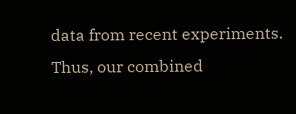data from recent experiments. Thus, our combined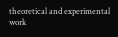theoretical and experimental work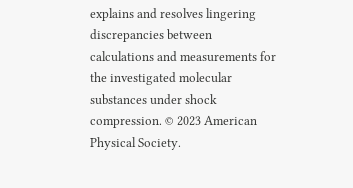explains and resolves lingering discrepancies between calculations and measurements for the investigated molecular substances under shock compression. © 2023 American Physical Society.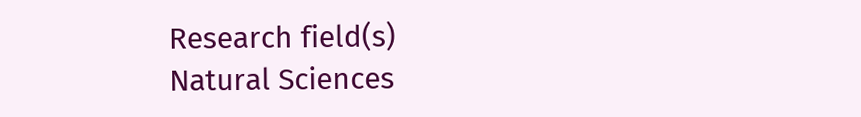Research field(s)
Natural Sciences